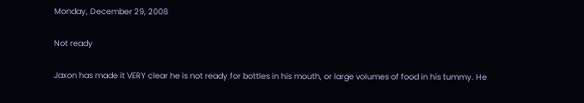Monday, December 29, 2008

Not ready

Jaxon has made it VERY clear he is not ready for bottles in his mouth, or large volumes of food in his tummy. He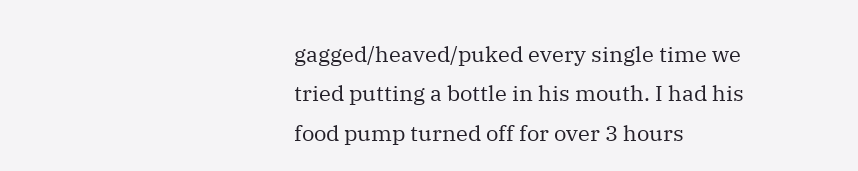gagged/heaved/puked every single time we tried putting a bottle in his mouth. I had his food pump turned off for over 3 hours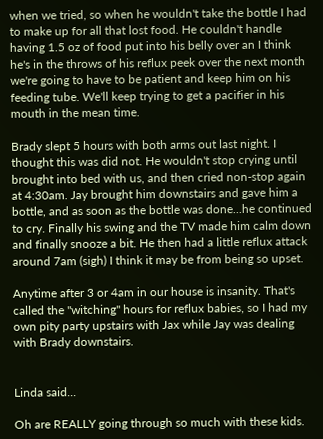when we tried, so when he wouldn't take the bottle I had to make up for all that lost food. He couldn't handle having 1.5 oz of food put into his belly over an I think he's in the throws of his reflux peek over the next month we're going to have to be patient and keep him on his feeding tube. We'll keep trying to get a pacifier in his mouth in the mean time.

Brady slept 5 hours with both arms out last night. I thought this was did not. He wouldn't stop crying until brought into bed with us, and then cried non-stop again at 4:30am. Jay brought him downstairs and gave him a bottle, and as soon as the bottle was done...he continued to cry. Finally his swing and the TV made him calm down and finally snooze a bit. He then had a little reflux attack around 7am (sigh) I think it may be from being so upset.

Anytime after 3 or 4am in our house is insanity. That's called the "witching" hours for reflux babies, so I had my own pity party upstairs with Jax while Jay was dealing with Brady downstairs.


Linda said...

Oh are REALLY going through so much with these kids.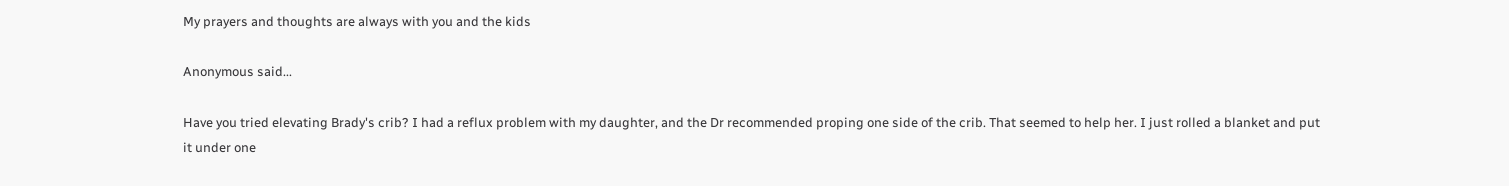My prayers and thoughts are always with you and the kids

Anonymous said...

Have you tried elevating Brady's crib? I had a reflux problem with my daughter, and the Dr recommended proping one side of the crib. That seemed to help her. I just rolled a blanket and put it under one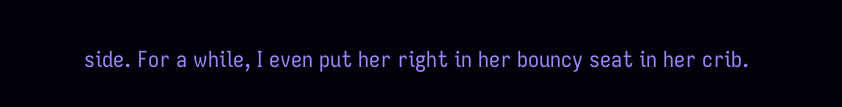side. For a while, I even put her right in her bouncy seat in her crib.